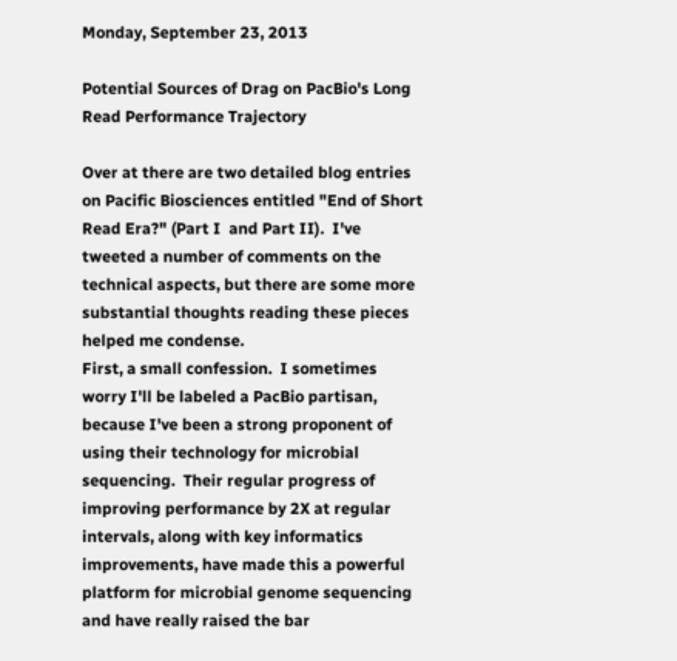Monday, September 23, 2013

Potential Sources of Drag on PacBio's Long Read Performance Trajectory

Over at there are two detailed blog entries on Pacific Biosciences entitled "End of Short Read Era?" (Part I  and Part II).  I've tweeted a number of comments on the technical aspects, but there are some more substantial thoughts reading these pieces helped me condense.
First, a small confession.  I sometimes worry I'll be labeled a PacBio partisan, because I've been a strong proponent of using their technology for microbial sequencing.  Their regular progress of improving performance by 2X at regular intervals, along with key informatics improvements, have made this a powerful platform for microbial genome sequencing and have really raised the bar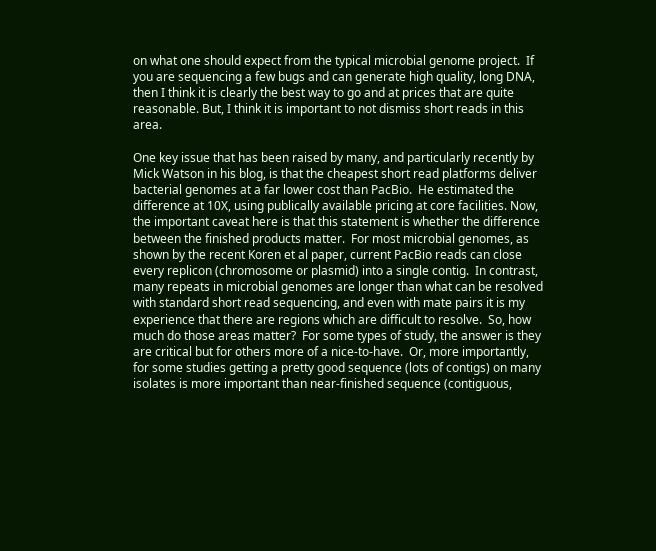on what one should expect from the typical microbial genome project.  If you are sequencing a few bugs and can generate high quality, long DNA, then I think it is clearly the best way to go and at prices that are quite reasonable. But, I think it is important to not dismiss short reads in this area.

One key issue that has been raised by many, and particularly recently by Mick Watson in his blog, is that the cheapest short read platforms deliver bacterial genomes at a far lower cost than PacBio.  He estimated the difference at 10X, using publically available pricing at core facilities. Now, the important caveat here is that this statement is whether the difference between the finished products matter.  For most microbial genomes, as shown by the recent Koren et al paper, current PacBio reads can close every replicon (chromosome or plasmid) into a single contig.  In contrast, many repeats in microbial genomes are longer than what can be resolved with standard short read sequencing, and even with mate pairs it is my experience that there are regions which are difficult to resolve.  So, how much do those areas matter?  For some types of study, the answer is they are critical but for others more of a nice-to-have.  Or, more importantly, for some studies getting a pretty good sequence (lots of contigs) on many isolates is more important than near-finished sequence (contiguous,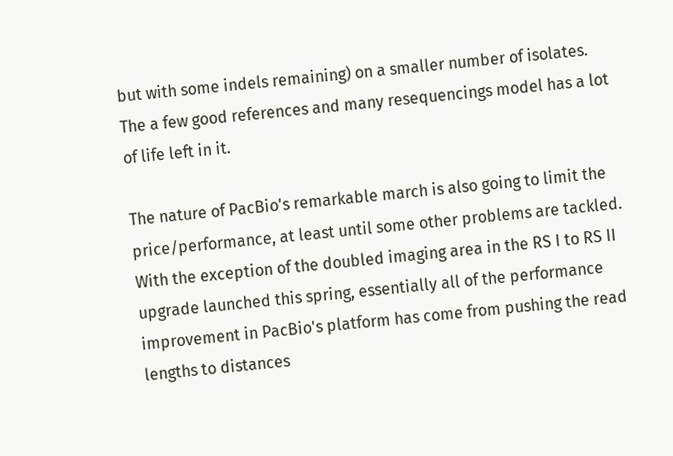but with some indels remaining) on a smaller number of isolates.  The a few good references and many resequencings model has a lot of life left in it.

The nature of PacBio's remarkable march is also going to limit the price/performance, at least until some other problems are tackled.  With the exception of the doubled imaging area in the RS I to RS II upgrade launched this spring, essentially all of the performance improvement in PacBio's platform has come from pushing the read lengths to distances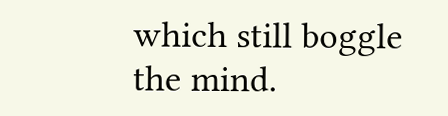which still boggle the mind.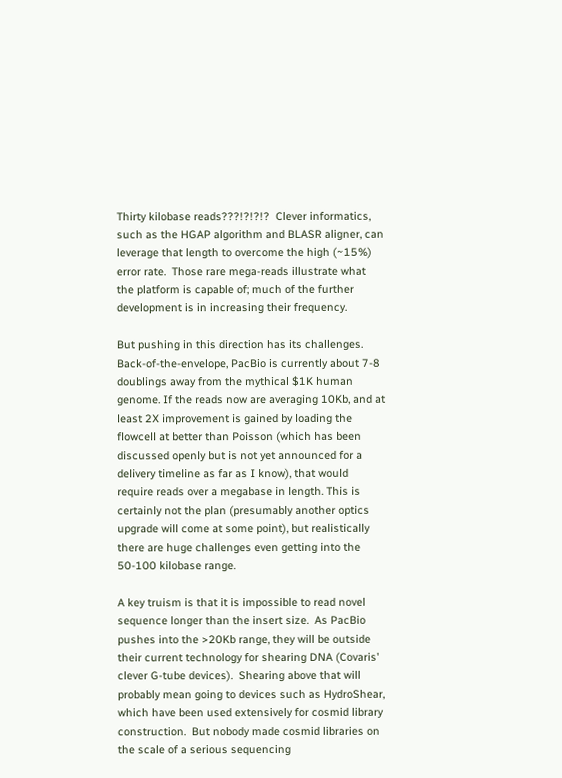Thirty kilobase reads???!?!?!?  Clever informatics, such as the HGAP algorithm and BLASR aligner, can leverage that length to overcome the high (~15%) error rate.  Those rare mega-reads illustrate what the platform is capable of; much of the further development is in increasing their frequency.

But pushing in this direction has its challenges.  Back-of-the-envelope, PacBio is currently about 7-8 doublings away from the mythical $1K human genome. If the reads now are averaging 10Kb, and at least 2X improvement is gained by loading the flowcell at better than Poisson (which has been discussed openly but is not yet announced for a delivery timeline as far as I know), that would require reads over a megabase in length. This is certainly not the plan (presumably another optics upgrade will come at some point), but realistically there are huge challenges even getting into the 50-100 kilobase range.

A key truism is that it is impossible to read novel sequence longer than the insert size.  As PacBio pushes into the >20Kb range, they will be outside their current technology for shearing DNA (Covaris' clever G-tube devices).  Shearing above that will probably mean going to devices such as HydroShear, which have been used extensively for cosmid library construction.  But nobody made cosmid libraries on the scale of a serious sequencing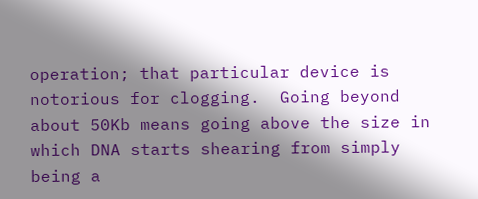operation; that particular device is notorious for clogging.  Going beyond about 50Kb means going above the size in which DNA starts shearing from simply being a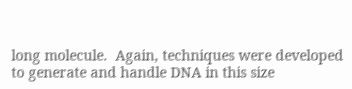long molecule.  Again, techniques were developed to generate and handle DNA in this size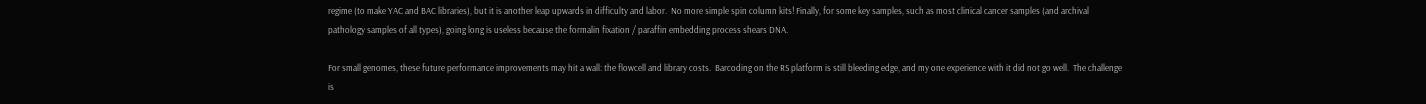regime (to make YAC and BAC libraries), but it is another leap upwards in difficulty and labor.  No more simple spin column kits! Finally, for some key samples, such as most clinical cancer samples (and archival pathology samples of all types), going long is useless because the formalin fixation / paraffin embedding process shears DNA.

For small genomes, these future performance improvements may hit a wall: the flowcell and library costs.  Barcoding on the RS platform is still bleeding edge, and my one experience with it did not go well.  The challenge is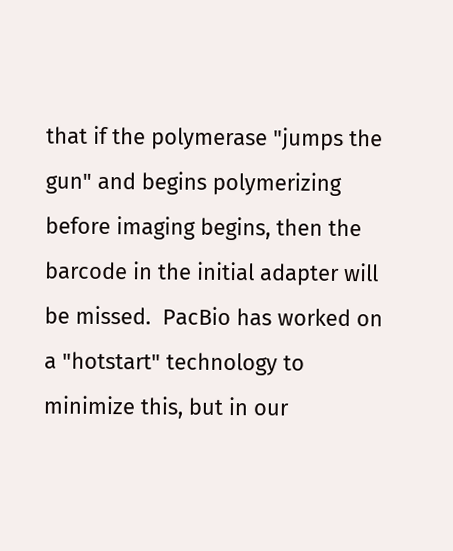that if the polymerase "jumps the gun" and begins polymerizing before imaging begins, then the barcode in the initial adapter will be missed.  PacBio has worked on a "hotstart" technology to minimize this, but in our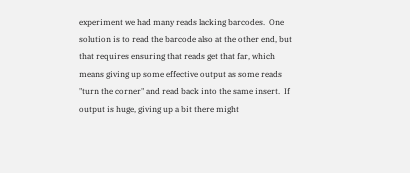experiment we had many reads lacking barcodes.  One solution is to read the barcode also at the other end, but that requires ensuring that reads get that far, which means giving up some effective output as some reads "turn the corner" and read back into the same insert.  If output is huge, giving up a bit there might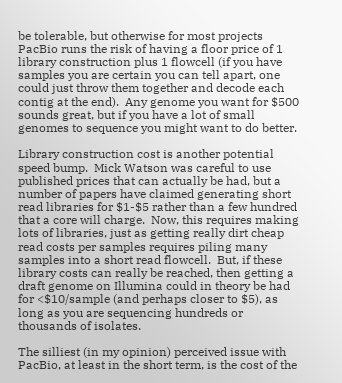be tolerable, but otherwise for most projects PacBio runs the risk of having a floor price of 1 library construction plus 1 flowcell (if you have samples you are certain you can tell apart, one could just throw them together and decode each contig at the end).  Any genome you want for $500 sounds great, but if you have a lot of small genomes to sequence you might want to do better.

Library construction cost is another potential speed bump.  Mick Watson was careful to use published prices that can actually be had, but a number of papers have claimed generating short read libraries for $1-$5 rather than a few hundred that a core will charge.  Now, this requires making lots of libraries, just as getting really dirt cheap read costs per samples requires piling many samples into a short read flowcell.  But, if these library costs can really be reached, then getting a draft genome on Illumina could in theory be had for <$10/sample (and perhaps closer to $5), as long as you are sequencing hundreds or thousands of isolates.

The silliest (in my opinion) perceived issue with PacBio, at least in the short term, is the cost of the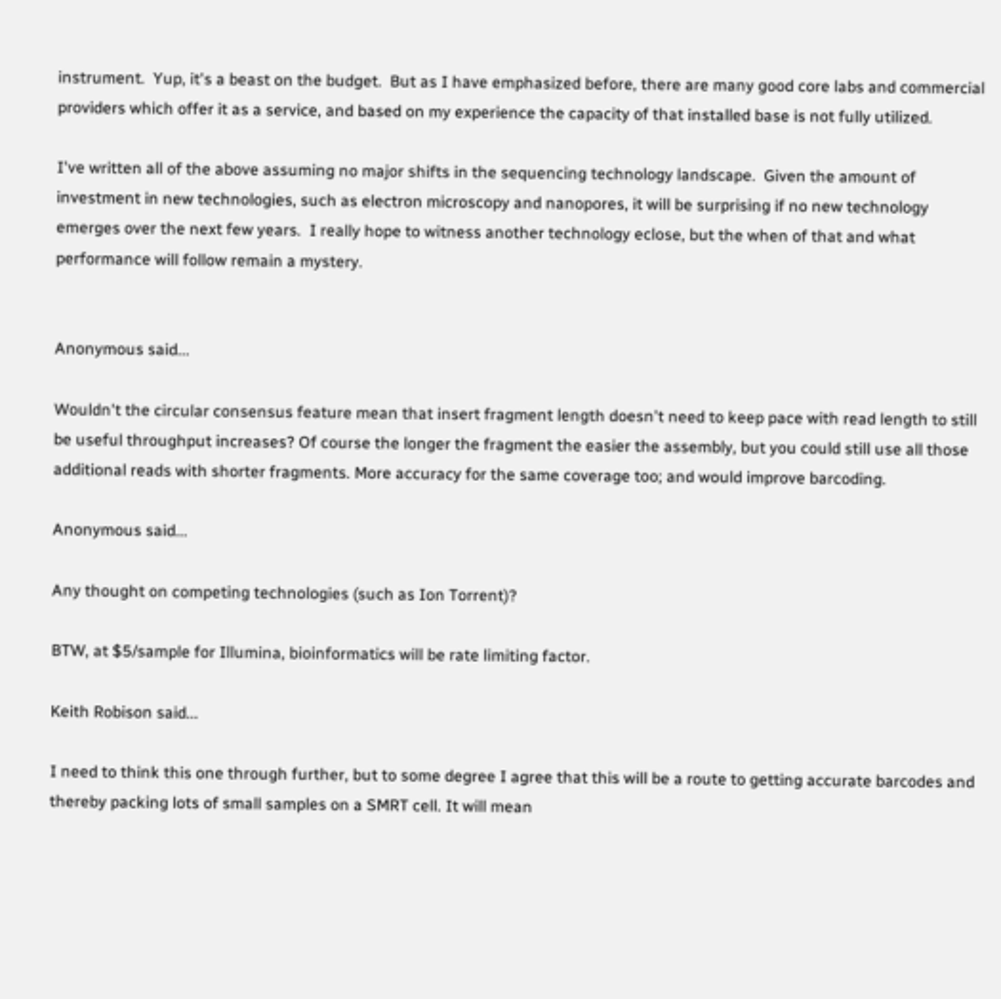instrument.  Yup, it's a beast on the budget.  But as I have emphasized before, there are many good core labs and commercial providers which offer it as a service, and based on my experience the capacity of that installed base is not fully utilized.

I've written all of the above assuming no major shifts in the sequencing technology landscape.  Given the amount of investment in new technologies, such as electron microscopy and nanopores, it will be surprising if no new technology emerges over the next few years.  I really hope to witness another technology eclose, but the when of that and what performance will follow remain a mystery.


Anonymous said...

Wouldn't the circular consensus feature mean that insert fragment length doesn't need to keep pace with read length to still be useful throughput increases? Of course the longer the fragment the easier the assembly, but you could still use all those additional reads with shorter fragments. More accuracy for the same coverage too; and would improve barcoding.

Anonymous said...

Any thought on competing technologies (such as Ion Torrent)?

BTW, at $5/sample for Illumina, bioinformatics will be rate limiting factor.

Keith Robison said...

I need to think this one through further, but to some degree I agree that this will be a route to getting accurate barcodes and thereby packing lots of small samples on a SMRT cell. It will mean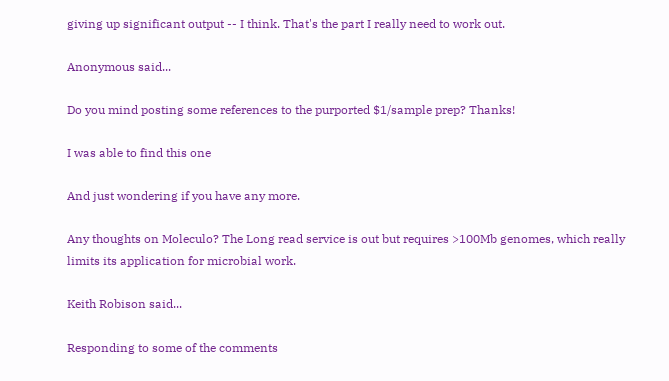giving up significant output -- I think. That's the part I really need to work out.

Anonymous said...

Do you mind posting some references to the purported $1/sample prep? Thanks!

I was able to find this one

And just wondering if you have any more.

Any thoughts on Moleculo? The Long read service is out but requires >100Mb genomes, which really limits its application for microbial work.

Keith Robison said...

Responding to some of the comments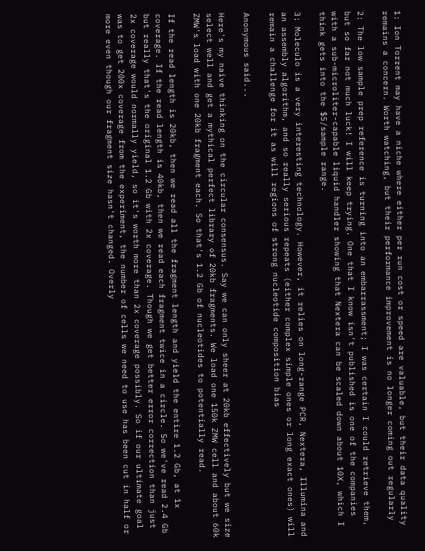1: Ion Torrent may have a niche where either per run cost or speed are valuable, but their data quality remains a concern. Worth watching, but their performance improvement is no longer coming out regularly

2: The low sample prep reference is turning into an embarrassment; I was certain I could retrieve them, but so far not much luck! I will keep trying. One that I know isn't published is one of the companies with a sub-microliter-capable liquid handler showing that Nextera can be scaled down about 10X, which I think gets into the $5/sample range.

3: Moleculo is a very interesting technology. However, it relies on long-range PCR, Nextera, Illumina and an assembly algorithm, and so really serious repeats (either complex simple ones or long exact ones) will remain a challenge for it as will regions of strong nucleotide composition bias

Anonymous said...

Here's my naive thinking on the circular consensus. Say we can only sheer at 20kb effectively but we size select well and get a mythical perfect library of 20kb fragments. We load one 150k ZMW cell and about 60k ZMW's load with one 20kb fragment each. So that's 1.2 Gb of nucleotides to potentially read.

If the read length is 20kb, then we read all the fragment length and yield the entire 1.2 Gb, at 1x coverage. If the read length is 40kb, then we read each fragment twice in a circle. So we've read 2.4 Gb but really that's the original 1.2 Gb with 2x coverage. Though we get better error correction than just 2x coverage would normally yield, so it's worth more than 2x coverage possibly. So if our ultimate goal was to get 200x coverage from the experiment, the number of cells we need to use has been cut in half or more even though our fragment size hasn't changed. Overly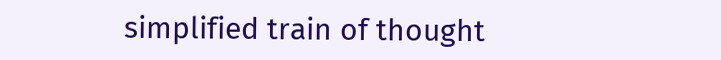simplified train of thought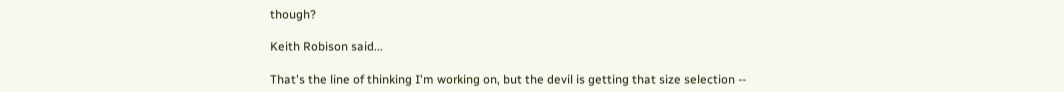though?

Keith Robison said...

That's the line of thinking I'm working on, but the devil is getting that size selection --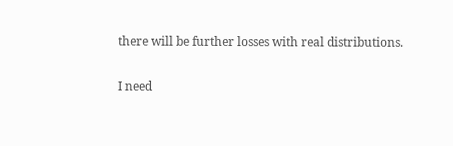there will be further losses with real distributions.

I need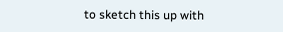to sketch this up with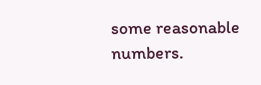some reasonable numbers.